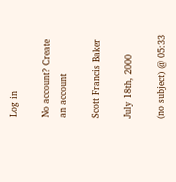Log in

No account? Create an account

Scott Francis Baker

July 18th, 2000

(no subject) @ 05:33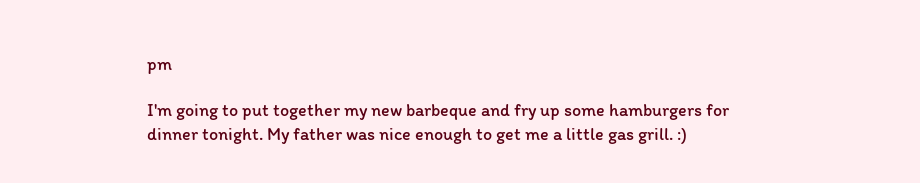pm

I'm going to put together my new barbeque and fry up some hamburgers for dinner tonight. My father was nice enough to get me a little gas grill. :)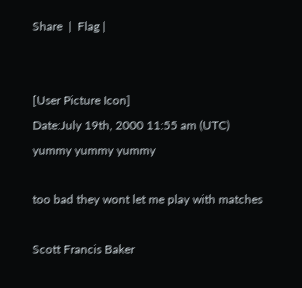Share  |  Flag |


[User Picture Icon]
Date:July 19th, 2000 11:55 am (UTC)
yummy yummy yummy

too bad they wont let me play with matches

Scott Francis Baker